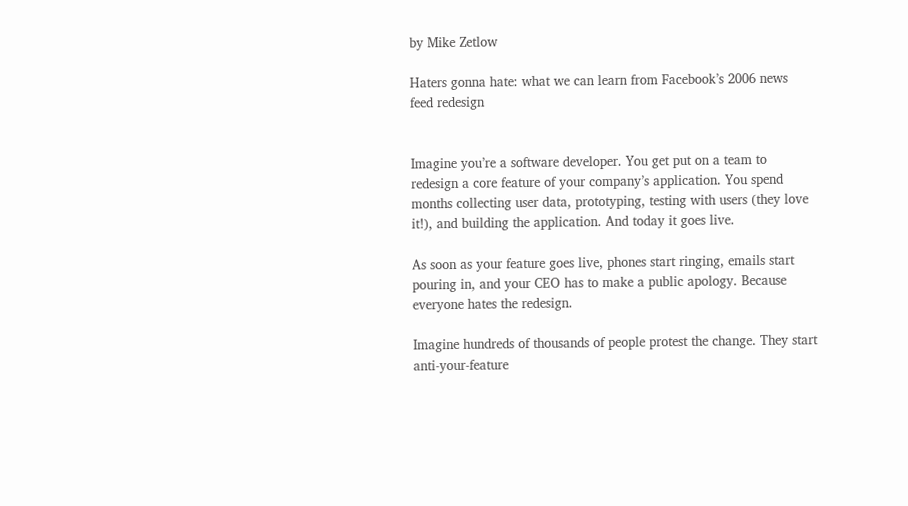by Mike Zetlow

Haters gonna hate: what we can learn from Facebook’s 2006 news feed redesign


Imagine you’re a software developer. You get put on a team to redesign a core feature of your company’s application. You spend months collecting user data, prototyping, testing with users (they love it!), and building the application. And today it goes live.

As soon as your feature goes live, phones start ringing, emails start pouring in, and your CEO has to make a public apology. Because everyone hates the redesign.

Imagine hundreds of thousands of people protest the change. They start anti-your-feature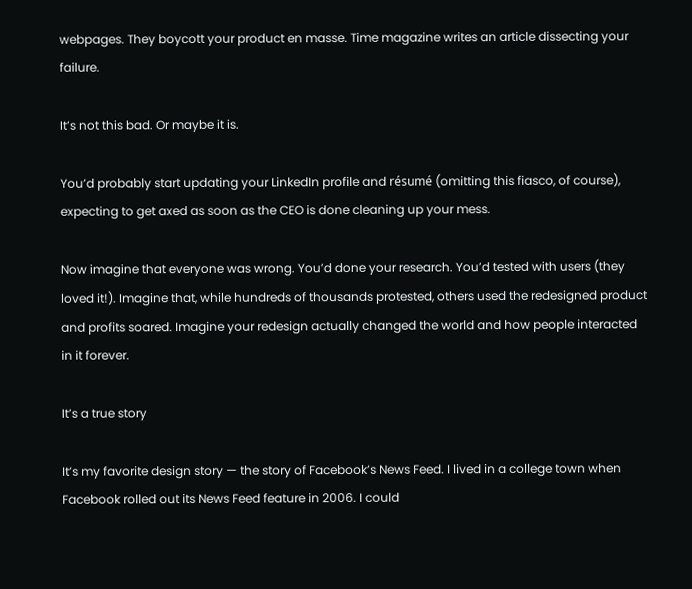webpages. They boycott your product en masse. Time magazine writes an article dissecting your failure.

It’s not this bad. Or maybe it is.

You’d probably start updating your LinkedIn profile and résumé (omitting this fiasco, of course), expecting to get axed as soon as the CEO is done cleaning up your mess.

Now imagine that everyone was wrong. You’d done your research. You’d tested with users (they loved it!). Imagine that, while hundreds of thousands protested, others used the redesigned product and profits soared. Imagine your redesign actually changed the world and how people interacted in it forever.

It’s a true story

It’s my favorite design story — the story of Facebook’s News Feed. I lived in a college town when Facebook rolled out its News Feed feature in 2006. I could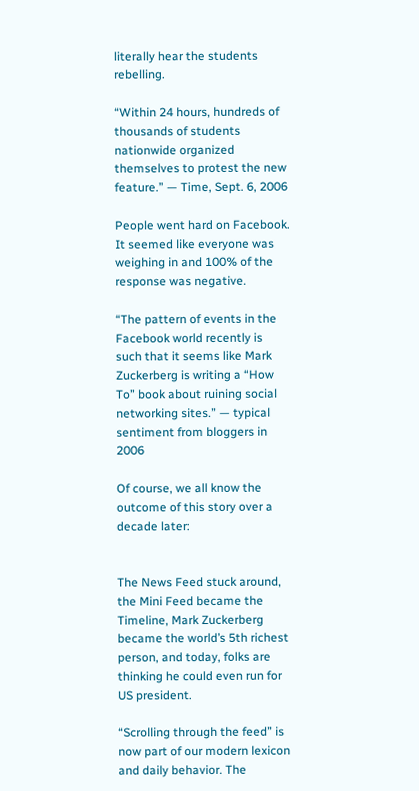literally hear the students rebelling.

“Within 24 hours, hundreds of thousands of students nationwide organized themselves to protest the new feature.” — Time, Sept. 6, 2006

People went hard on Facebook. It seemed like everyone was weighing in and 100% of the response was negative.

“The pattern of events in the Facebook world recently is such that it seems like Mark Zuckerberg is writing a “How To” book about ruining social networking sites.” — typical sentiment from bloggers in 2006

Of course, we all know the outcome of this story over a decade later:


The News Feed stuck around, the Mini Feed became the Timeline, Mark Zuckerberg became the world’s 5th richest person, and today, folks are thinking he could even run for US president.

“Scrolling through the feed” is now part of our modern lexicon and daily behavior. The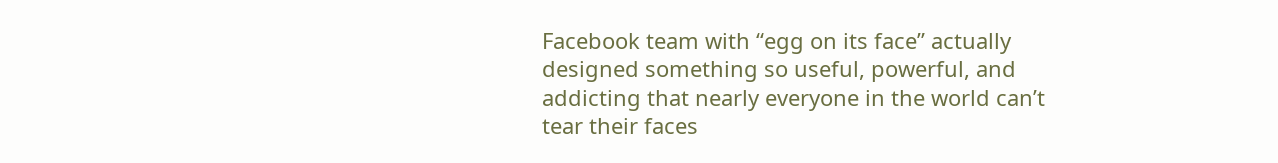Facebook team with “egg on its face” actually designed something so useful, powerful, and addicting that nearly everyone in the world can’t tear their faces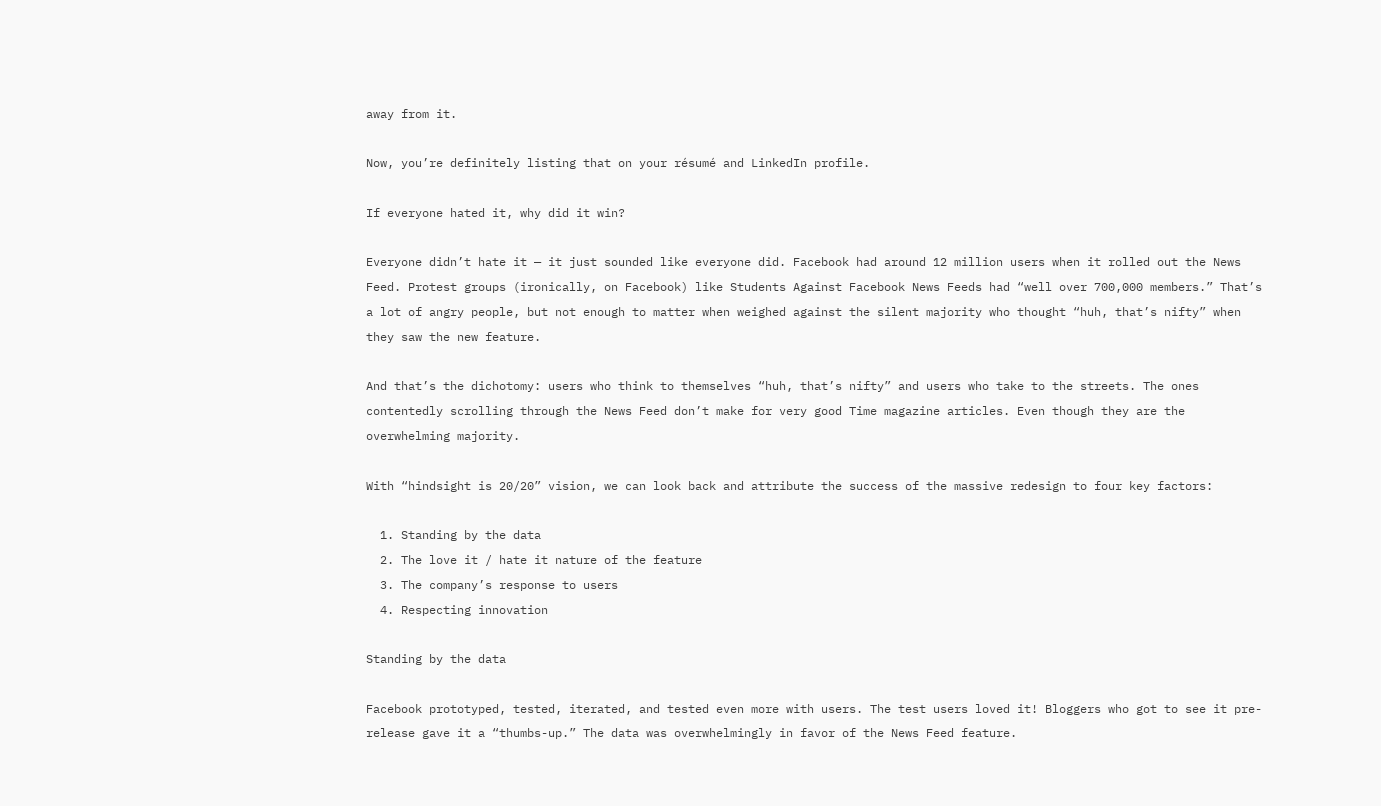away from it.

Now, you’re definitely listing that on your résumé and LinkedIn profile.

If everyone hated it, why did it win?

Everyone didn’t hate it — it just sounded like everyone did. Facebook had around 12 million users when it rolled out the News Feed. Protest groups (ironically, on Facebook) like Students Against Facebook News Feeds had “well over 700,000 members.” That’s a lot of angry people, but not enough to matter when weighed against the silent majority who thought “huh, that’s nifty” when they saw the new feature.

And that’s the dichotomy: users who think to themselves “huh, that’s nifty” and users who take to the streets. The ones contentedly scrolling through the News Feed don’t make for very good Time magazine articles. Even though they are the overwhelming majority.

With “hindsight is 20/20” vision, we can look back and attribute the success of the massive redesign to four key factors:

  1. Standing by the data
  2. The love it / hate it nature of the feature
  3. The company’s response to users
  4. Respecting innovation

Standing by the data

Facebook prototyped, tested, iterated, and tested even more with users. The test users loved it! Bloggers who got to see it pre-release gave it a “thumbs-up.” The data was overwhelmingly in favor of the News Feed feature.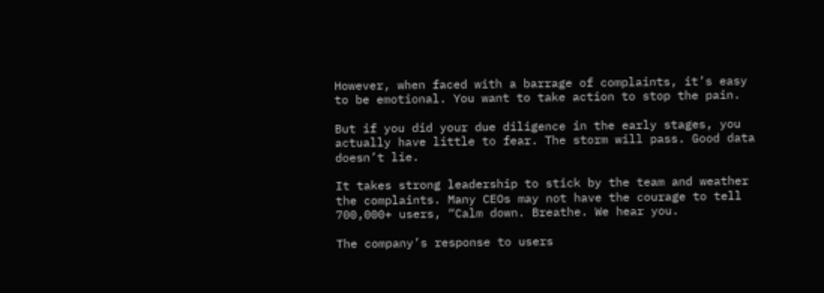However, when faced with a barrage of complaints, it’s easy to be emotional. You want to take action to stop the pain.

But if you did your due diligence in the early stages, you actually have little to fear. The storm will pass. Good data doesn’t lie.

It takes strong leadership to stick by the team and weather the complaints. Many CEOs may not have the courage to tell 700,000+ users, “Calm down. Breathe. We hear you.

The company’s response to users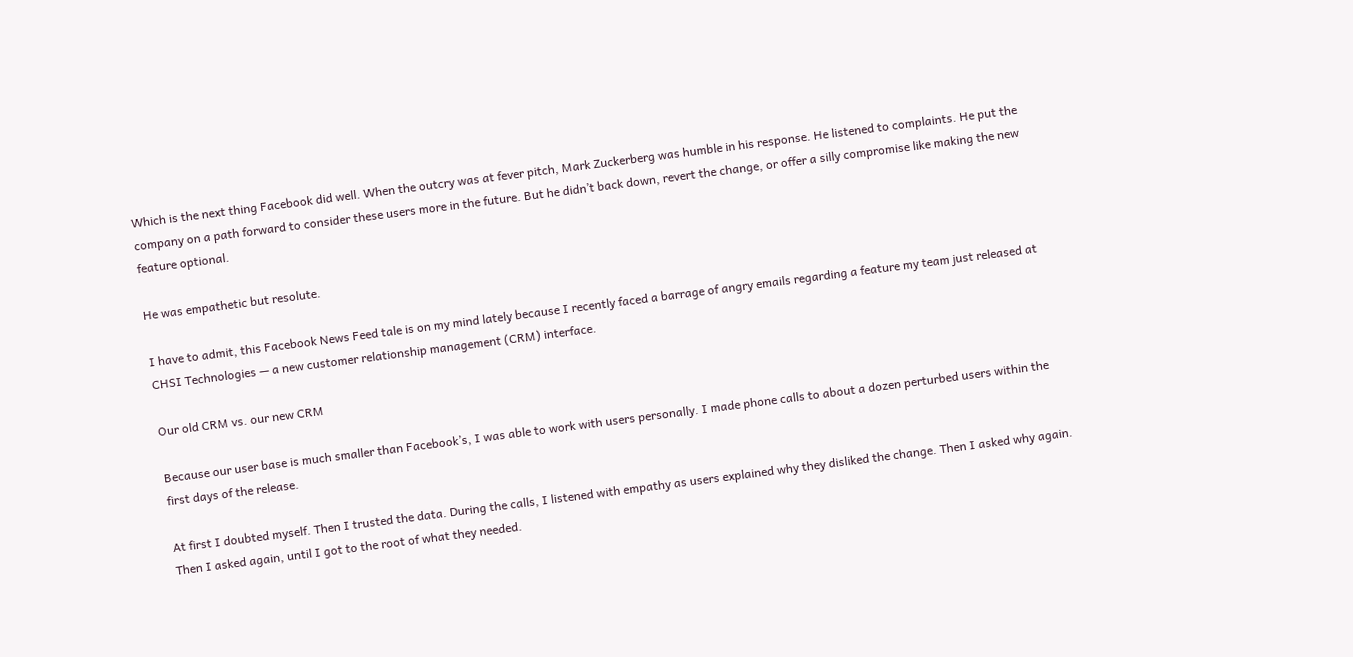Which is the next thing Facebook did well. When the outcry was at fever pitch, Mark Zuckerberg was humble in his response. He listened to complaints. He put the company on a path forward to consider these users more in the future. But he didn’t back down, revert the change, or offer a silly compromise like making the new feature optional.

He was empathetic but resolute.

I have to admit, this Facebook News Feed tale is on my mind lately because I recently faced a barrage of angry emails regarding a feature my team just released at CHSI Technologies — a new customer relationship management (CRM) interface.

Our old CRM vs. our new CRM

Because our user base is much smaller than Facebook’s, I was able to work with users personally. I made phone calls to about a dozen perturbed users within the first days of the release.

At first I doubted myself. Then I trusted the data. During the calls, I listened with empathy as users explained why they disliked the change. Then I asked why again. Then I asked again, until I got to the root of what they needed.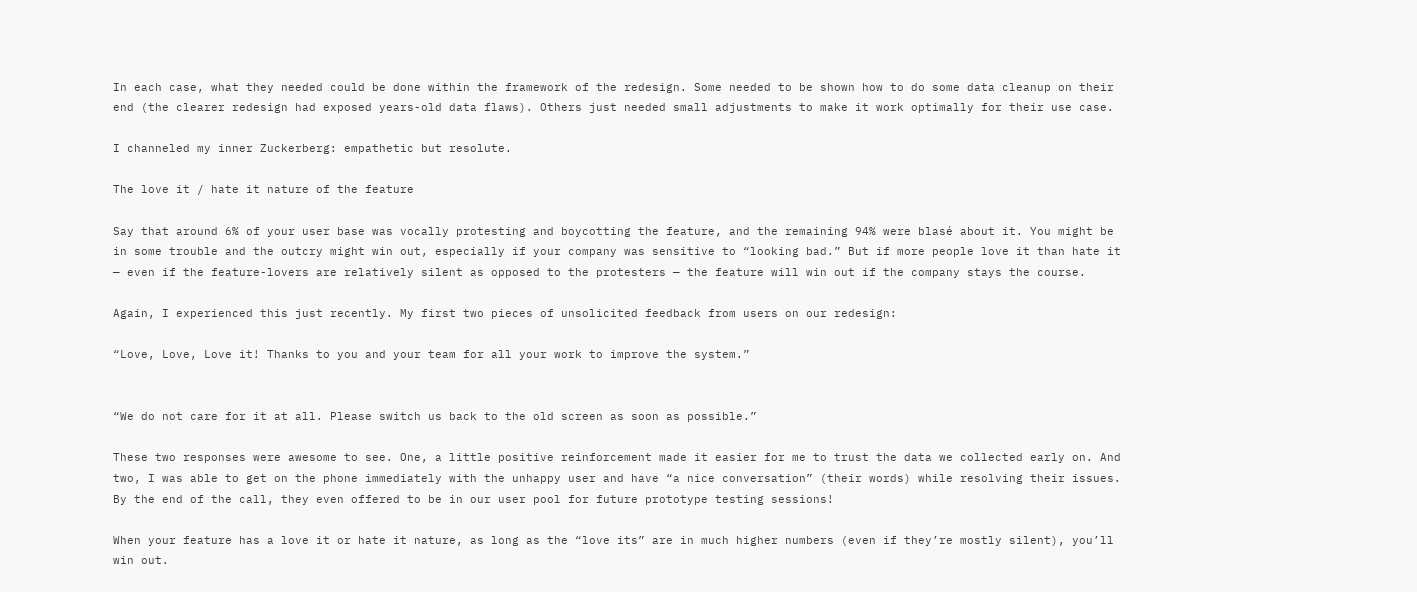In each case, what they needed could be done within the framework of the redesign. Some needed to be shown how to do some data cleanup on their end (the clearer redesign had exposed years-old data flaws). Others just needed small adjustments to make it work optimally for their use case.

I channeled my inner Zuckerberg: empathetic but resolute.

The love it / hate it nature of the feature

Say that around 6% of your user base was vocally protesting and boycotting the feature, and the remaining 94% were blasé about it. You might be in some trouble and the outcry might win out, especially if your company was sensitive to “looking bad.” But if more people love it than hate it — even if the feature-lovers are relatively silent as opposed to the protesters — the feature will win out if the company stays the course.

Again, I experienced this just recently. My first two pieces of unsolicited feedback from users on our redesign:

“Love, Love, Love it! Thanks to you and your team for all your work to improve the system.”


“We do not care for it at all. Please switch us back to the old screen as soon as possible.”

These two responses were awesome to see. One, a little positive reinforcement made it easier for me to trust the data we collected early on. And two, I was able to get on the phone immediately with the unhappy user and have “a nice conversation” (their words) while resolving their issues. By the end of the call, they even offered to be in our user pool for future prototype testing sessions!

When your feature has a love it or hate it nature, as long as the “love its” are in much higher numbers (even if they’re mostly silent), you’ll win out.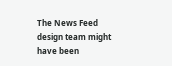The News Feed design team might have been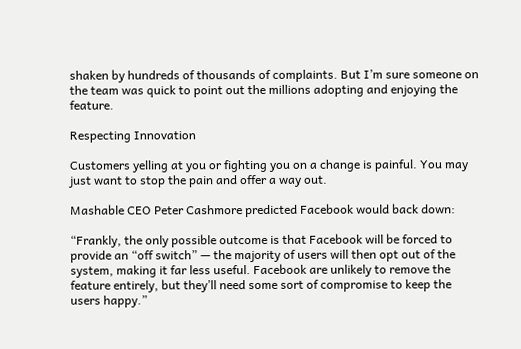shaken by hundreds of thousands of complaints. But I’m sure someone on the team was quick to point out the millions adopting and enjoying the feature.

Respecting Innovation

Customers yelling at you or fighting you on a change is painful. You may just want to stop the pain and offer a way out.

Mashable CEO Peter Cashmore predicted Facebook would back down:

“Frankly, the only possible outcome is that Facebook will be forced to provide an “off switch” — the majority of users will then opt out of the system, making it far less useful. Facebook are unlikely to remove the feature entirely, but they’ll need some sort of compromise to keep the users happy.”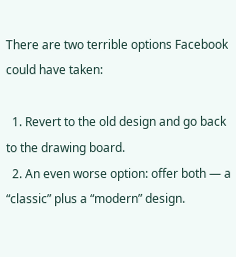There are two terrible options Facebook could have taken:

  1. Revert to the old design and go back to the drawing board.
  2. An even worse option: offer both — a “classic” plus a “modern” design.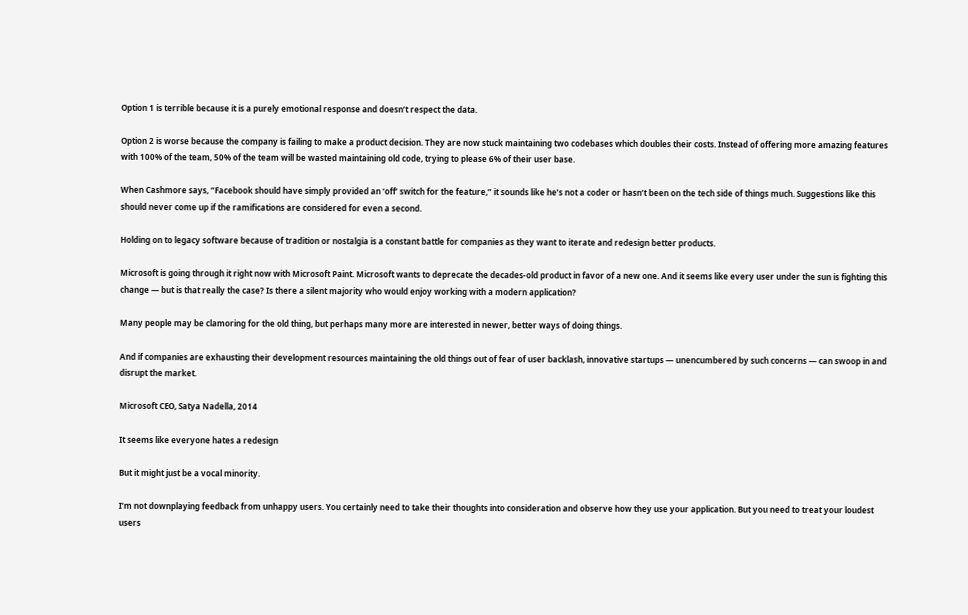Option 1 is terrible because it is a purely emotional response and doesn’t respect the data.

Option 2 is worse because the company is failing to make a product decision. They are now stuck maintaining two codebases which doubles their costs. Instead of offering more amazing features with 100% of the team, 50% of the team will be wasted maintaining old code, trying to please 6% of their user base.

When Cashmore says, “Facebook should have simply provided an ‘off’ switch for the feature,” it sounds like he’s not a coder or hasn’t been on the tech side of things much. Suggestions like this should never come up if the ramifications are considered for even a second.

Holding on to legacy software because of tradition or nostalgia is a constant battle for companies as they want to iterate and redesign better products.

Microsoft is going through it right now with Microsoft Paint. Microsoft wants to deprecate the decades-old product in favor of a new one. And it seems like every user under the sun is fighting this change — but is that really the case? Is there a silent majority who would enjoy working with a modern application?

Many people may be clamoring for the old thing, but perhaps many more are interested in newer, better ways of doing things.

And if companies are exhausting their development resources maintaining the old things out of fear of user backlash, innovative startups — unencumbered by such concerns — can swoop in and disrupt the market.

Microsoft CEO, Satya Nadella, 2014

It seems like everyone hates a redesign

But it might just be a vocal minority.

I’m not downplaying feedback from unhappy users. You certainly need to take their thoughts into consideration and observe how they use your application. But you need to treat your loudest users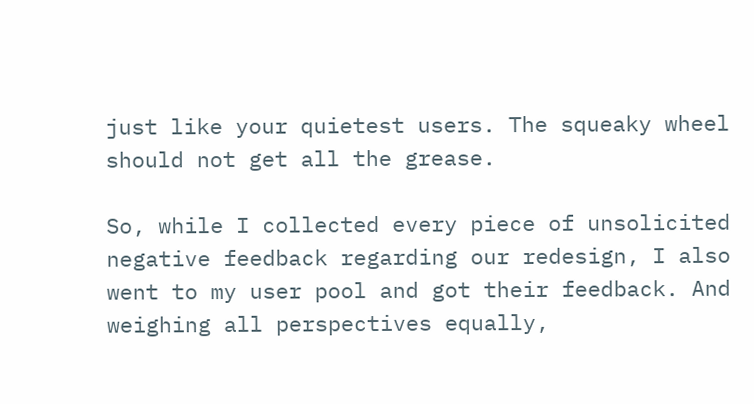just like your quietest users. The squeaky wheel should not get all the grease.

So, while I collected every piece of unsolicited negative feedback regarding our redesign, I also went to my user pool and got their feedback. And weighing all perspectives equally,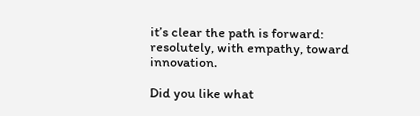it’s clear the path is forward: resolutely, with empathy, toward innovation.

Did you like what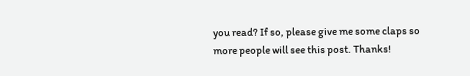you read? If so, please give me some claps so more people will see this post. Thanks!